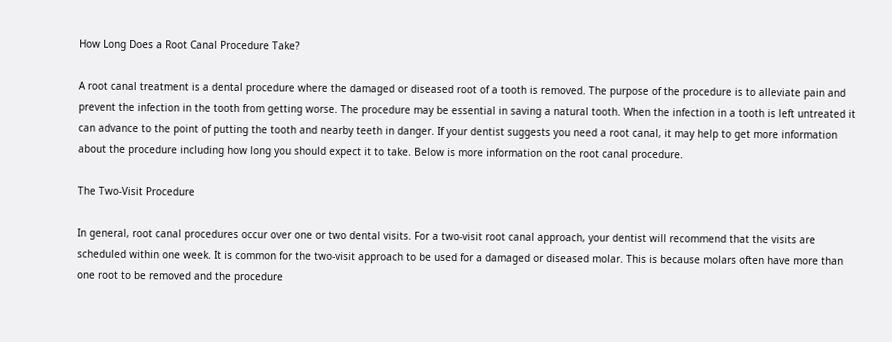How Long Does a Root Canal Procedure Take?

A root canal treatment is a dental procedure where the damaged or diseased root of a tooth is removed. The purpose of the procedure is to alleviate pain and prevent the infection in the tooth from getting worse. The procedure may be essential in saving a natural tooth. When the infection in a tooth is left untreated it can advance to the point of putting the tooth and nearby teeth in danger. If your dentist suggests you need a root canal, it may help to get more information about the procedure including how long you should expect it to take. Below is more information on the root canal procedure.

The Two-Visit Procedure

In general, root canal procedures occur over one or two dental visits. For a two-visit root canal approach, your dentist will recommend that the visits are scheduled within one week. It is common for the two-visit approach to be used for a damaged or diseased molar. This is because molars often have more than one root to be removed and the procedure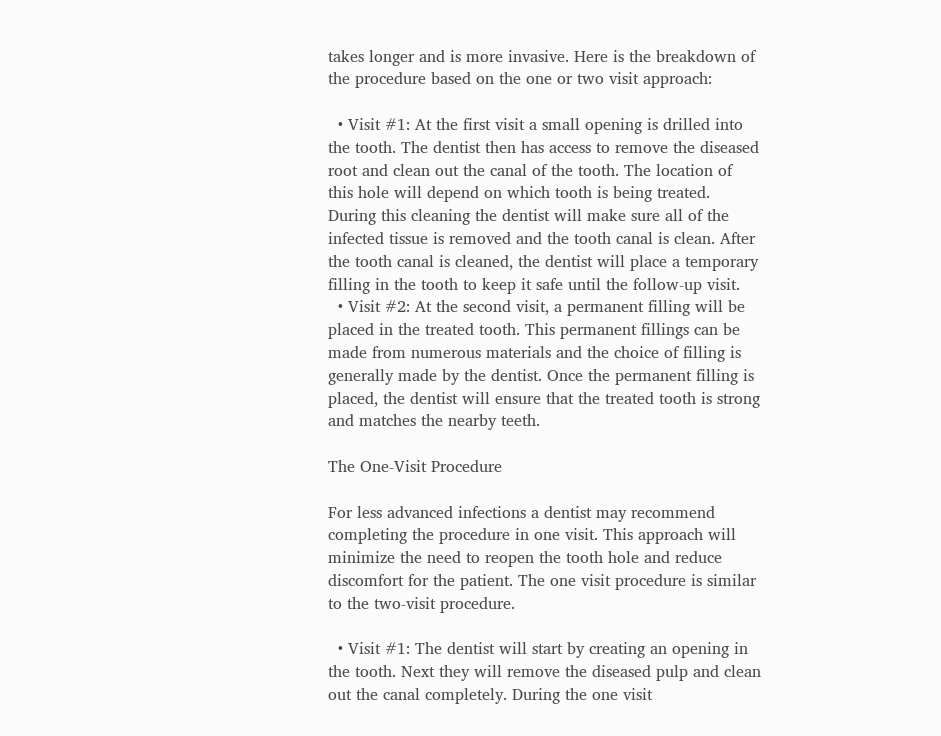takes longer and is more invasive. Here is the breakdown of the procedure based on the one or two visit approach:

  • Visit #1: At the first visit a small opening is drilled into the tooth. The dentist then has access to remove the diseased root and clean out the canal of the tooth. The location of this hole will depend on which tooth is being treated. During this cleaning the dentist will make sure all of the infected tissue is removed and the tooth canal is clean. After the tooth canal is cleaned, the dentist will place a temporary filling in the tooth to keep it safe until the follow-up visit.
  • Visit #2: At the second visit, a permanent filling will be placed in the treated tooth. This permanent fillings can be made from numerous materials and the choice of filling is generally made by the dentist. Once the permanent filling is placed, the dentist will ensure that the treated tooth is strong and matches the nearby teeth.

The One-Visit Procedure

For less advanced infections a dentist may recommend completing the procedure in one visit. This approach will minimize the need to reopen the tooth hole and reduce discomfort for the patient. The one visit procedure is similar to the two-visit procedure.

  • Visit #1: The dentist will start by creating an opening in the tooth. Next they will remove the diseased pulp and clean out the canal completely. During the one visit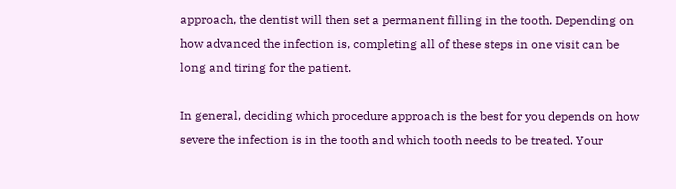approach, the dentist will then set a permanent filling in the tooth. Depending on how advanced the infection is, completing all of these steps in one visit can be long and tiring for the patient.

In general, deciding which procedure approach is the best for you depends on how severe the infection is in the tooth and which tooth needs to be treated. Your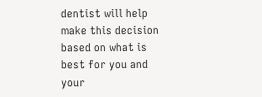dentist will help make this decision based on what is best for you and your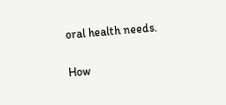oral health needs.

How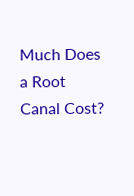Much Does a Root Canal Cost?